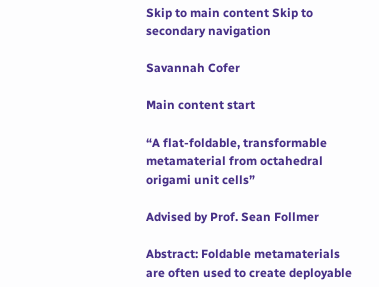Skip to main content Skip to secondary navigation

Savannah Cofer

Main content start

“A flat-foldable, transformable metamaterial from octahedral origami unit cells”

Advised by Prof. Sean Follmer

Abstract: Foldable metamaterials are often used to create deployable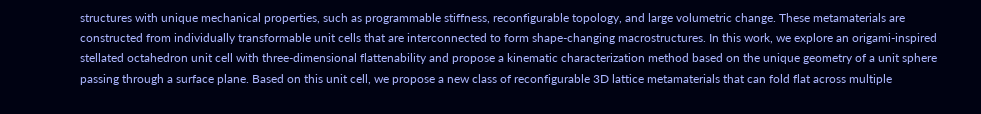structures with unique mechanical properties, such as programmable stiffness, reconfigurable topology, and large volumetric change. These metamaterials are constructed from individually transformable unit cells that are interconnected to form shape-changing macrostructures. In this work, we explore an origami-inspired stellated octahedron unit cell with three-dimensional flattenability and propose a kinematic characterization method based on the unique geometry of a unit sphere passing through a surface plane. Based on this unit cell, we propose a new class of reconfigurable 3D lattice metamaterials that can fold flat across multiple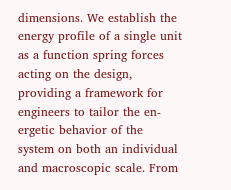dimensions. We establish the energy profile of a single unit as a function spring forces acting on the design, providing a framework for engineers to tailor the en- ergetic behavior of the system on both an individual and macroscopic scale. From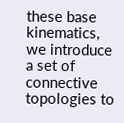these base kinematics, we introduce a set of connective topologies to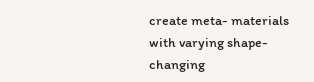create meta- materials with varying shape-changing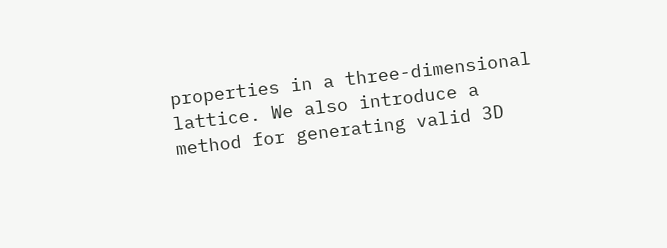properties in a three-dimensional lattice. We also introduce a method for generating valid 3D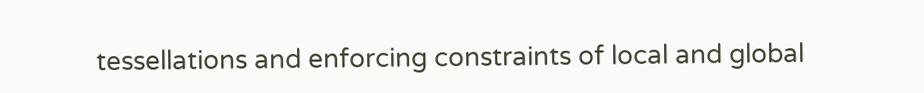tessellations and enforcing constraints of local and global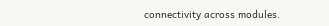connectivity across modules.